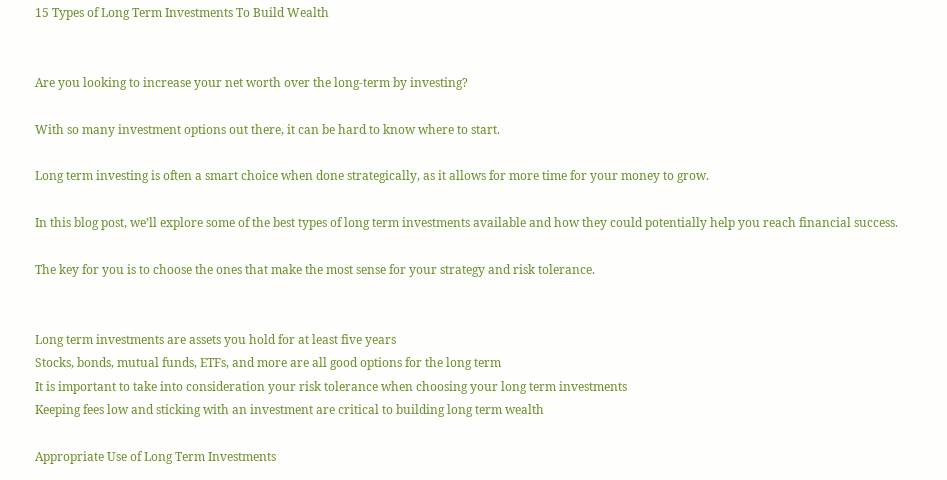15 Types of Long Term Investments To Build Wealth


Are you looking to increase your net worth over the long-term by investing?

With so many investment options out there, it can be hard to know where to start.

Long term investing is often a smart choice when done strategically, as it allows for more time for your money to grow.

In this blog post, we’ll explore some of the best types of long term investments available and how they could potentially help you reach financial success.

The key for you is to choose the ones that make the most sense for your strategy and risk tolerance.


Long term investments are assets you hold for at least five years
Stocks, bonds, mutual funds, ETFs, and more are all good options for the long term
It is important to take into consideration your risk tolerance when choosing your long term investments
Keeping fees low and sticking with an investment are critical to building long term wealth

Appropriate Use of Long Term Investments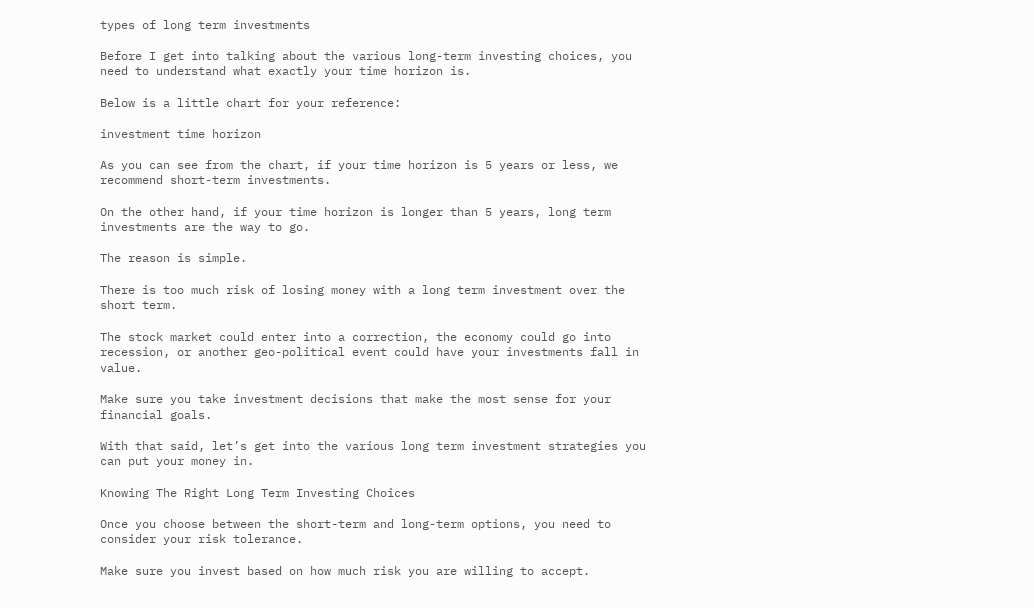types of long term investments

Before I get into talking about the various long-term investing choices, you need to understand what exactly your time horizon is.

Below is a little chart for your reference:

investment time horizon

As you can see from the chart, if your time horizon is 5 years or less, we recommend short-term investments.

On the other hand, if your time horizon is longer than 5 years, long term investments are the way to go.

The reason is simple.

There is too much risk of losing money with a long term investment over the short term.

The stock market could enter into a correction, the economy could go into recession, or another geo-political event could have your investments fall in value.

Make sure you take investment decisions that make the most sense for your financial goals.

With that said, let’s get into the various long term investment strategies you can put your money in.

Knowing The Right Long Term Investing Choices

Once you choose between the short-term and long-term options, you need to consider your risk tolerance.

Make sure you invest based on how much risk you are willing to accept.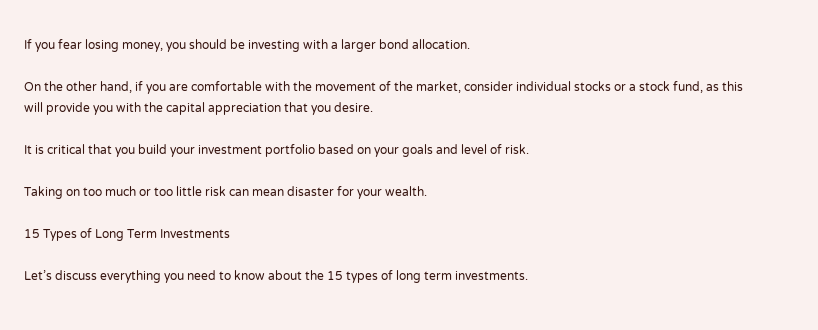If you fear losing money, you should be investing with a larger bond allocation.

On the other hand, if you are comfortable with the movement of the market, consider individual stocks or a stock fund, as this will provide you with the capital appreciation that you desire.

It is critical that you build your investment portfolio based on your goals and level of risk.

Taking on too much or too little risk can mean disaster for your wealth.

15 Types of Long Term Investments

Let’s discuss everything you need to know about the 15 types of long term investments.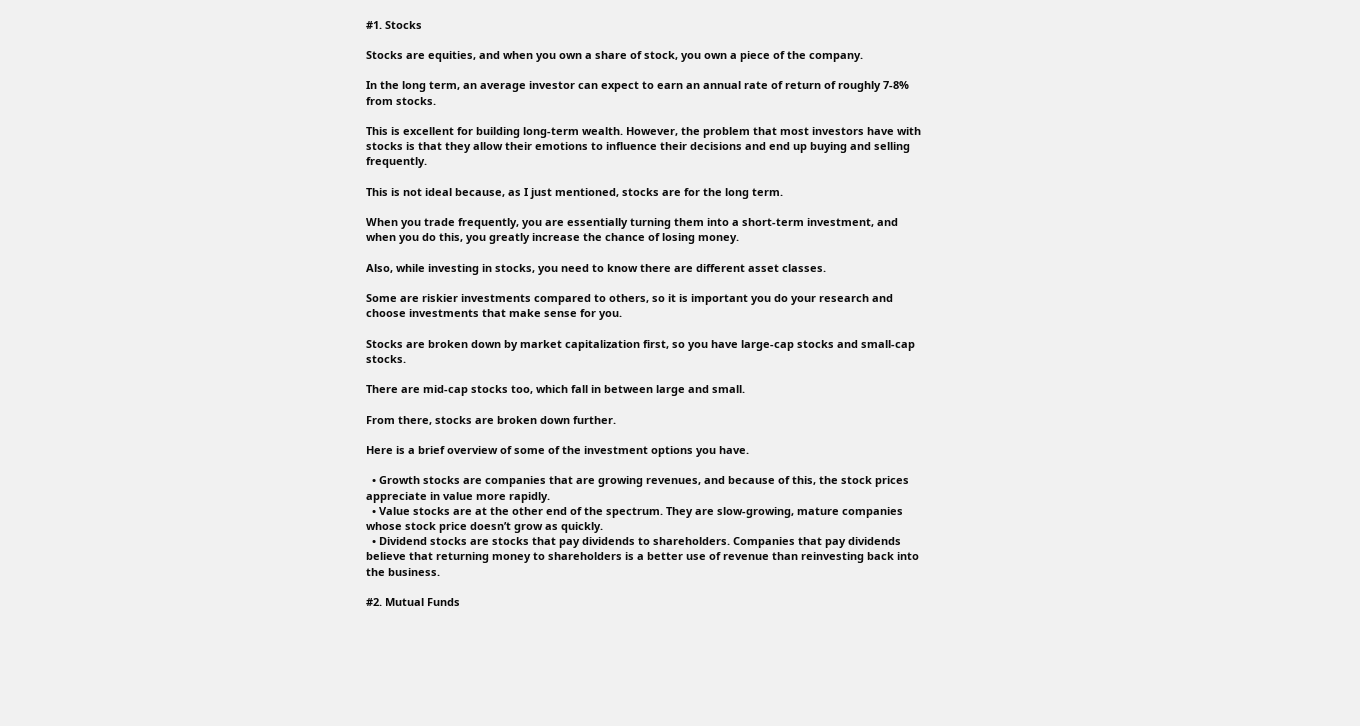#1. Stocks

Stocks are equities, and when you own a share of stock, you own a piece of the company.

In the long term, an average investor can expect to earn an annual rate of return of roughly 7-8% from stocks.

This is excellent for building long-term wealth. However, the problem that most investors have with stocks is that they allow their emotions to influence their decisions and end up buying and selling frequently.

This is not ideal because, as I just mentioned, stocks are for the long term.

When you trade frequently, you are essentially turning them into a short-term investment, and when you do this, you greatly increase the chance of losing money.

Also, while investing in stocks, you need to know there are different asset classes.

Some are riskier investments compared to others, so it is important you do your research and choose investments that make sense for you.

Stocks are broken down by market capitalization first, so you have large-cap stocks and small-cap stocks.

There are mid-cap stocks too, which fall in between large and small.

From there, stocks are broken down further.

Here is a brief overview of some of the investment options you have.

  • Growth stocks are companies that are growing revenues, and because of this, the stock prices appreciate in value more rapidly.
  • Value stocks are at the other end of the spectrum. They are slow-growing, mature companies whose stock price doesn’t grow as quickly.
  • Dividend stocks are stocks that pay dividends to shareholders. Companies that pay dividends believe that returning money to shareholders is a better use of revenue than reinvesting back into the business.

#2. Mutual Funds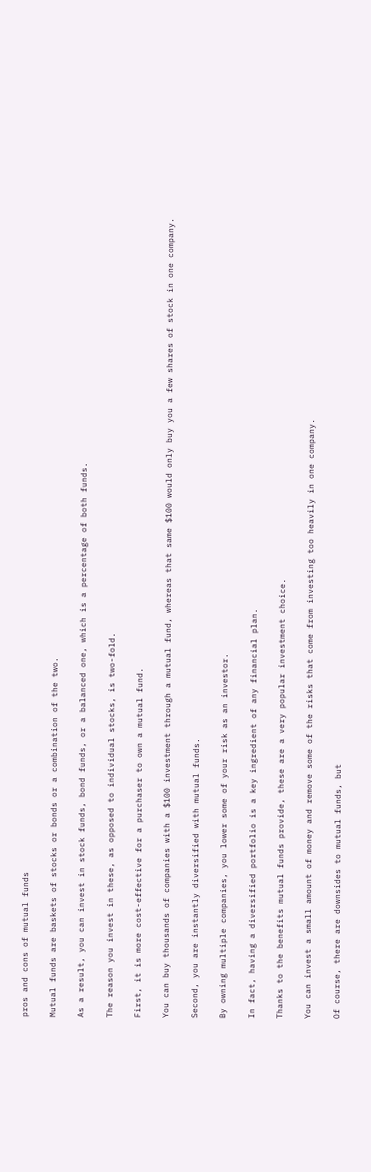pros and cons of mutual funds

Mutual funds are baskets of stocks or bonds or a combination of the two.

As a result, you can invest in stock funds, bond funds, or a balanced one, which is a percentage of both funds.

The reason you invest in these, as opposed to individual stocks, is two-fold.

First, it is more cost-effective for a purchaser to own a mutual fund.

You can buy thousands of companies with a $100 investment through a mutual fund, whereas that same $100 would only buy you a few shares of stock in one company.

Second, you are instantly diversified with mutual funds.

By owning multiple companies, you lower some of your risk as an investor.

In fact, having a diversified portfolio is a key ingredient of any financial plan.

Thanks to the benefits mutual funds provide, these are a very popular investment choice.

You can invest a small amount of money and remove some of the risks that come from investing too heavily in one company.

Of course, there are downsides to mutual funds, but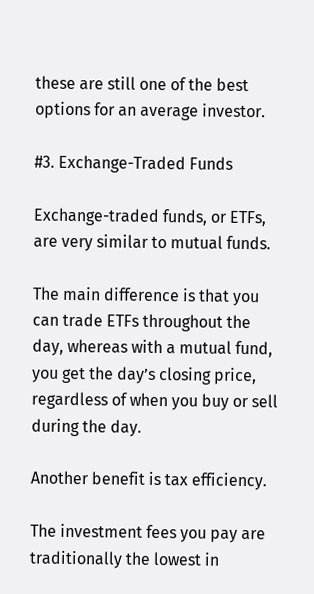these are still one of the best options for an average investor.

#3. Exchange-Traded Funds

Exchange-traded funds, or ETFs, are very similar to mutual funds.

The main difference is that you can trade ETFs throughout the day, whereas with a mutual fund, you get the day’s closing price, regardless of when you buy or sell during the day.

Another benefit is tax efficiency.

The investment fees you pay are traditionally the lowest in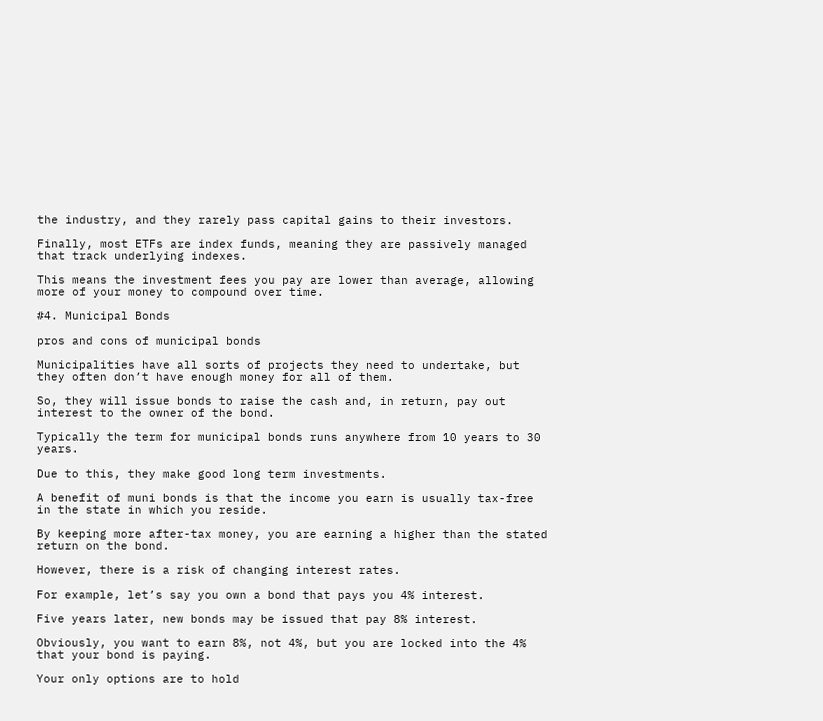the industry, and they rarely pass capital gains to their investors.

Finally, most ETFs are index funds, meaning they are passively managed that track underlying indexes.

This means the investment fees you pay are lower than average, allowing more of your money to compound over time.

#4. Municipal Bonds

pros and cons of municipal bonds

Municipalities have all sorts of projects they need to undertake, but they often don’t have enough money for all of them.

So, they will issue bonds to raise the cash and, in return, pay out interest to the owner of the bond.

Typically the term for municipal bonds runs anywhere from 10 years to 30 years.

Due to this, they make good long term investments.

A benefit of muni bonds is that the income you earn is usually tax-free in the state in which you reside.

By keeping more after-tax money, you are earning a higher than the stated return on the bond.

However, there is a risk of changing interest rates.

For example, let’s say you own a bond that pays you 4% interest.

Five years later, new bonds may be issued that pay 8% interest.

Obviously, you want to earn 8%, not 4%, but you are locked into the 4% that your bond is paying.

Your only options are to hold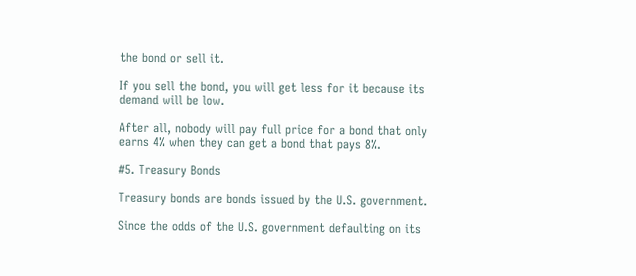the bond or sell it.

If you sell the bond, you will get less for it because its demand will be low.

After all, nobody will pay full price for a bond that only earns 4% when they can get a bond that pays 8%.

#5. Treasury Bonds

Treasury bonds are bonds issued by the U.S. government.

Since the odds of the U.S. government defaulting on its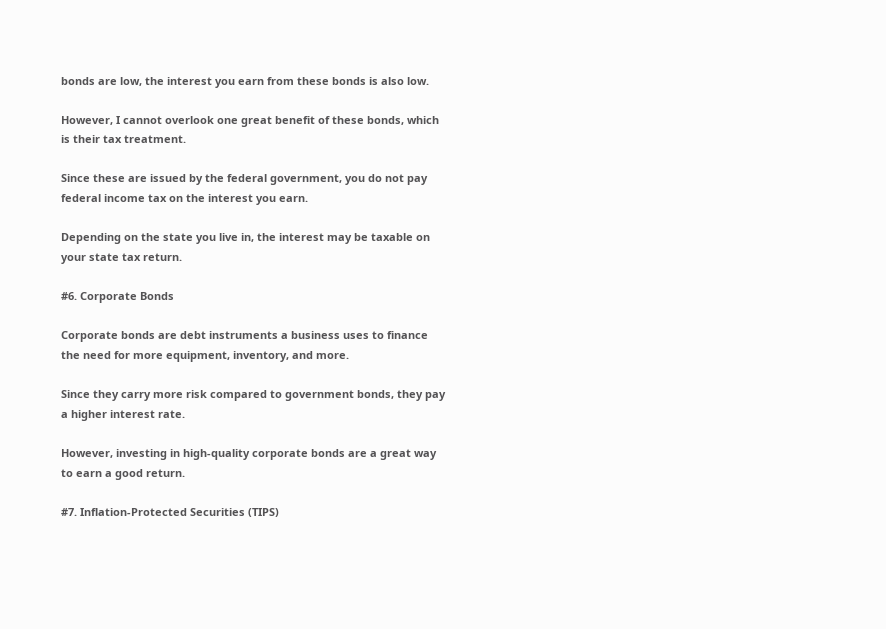bonds are low, the interest you earn from these bonds is also low.

However, I cannot overlook one great benefit of these bonds, which is their tax treatment.

Since these are issued by the federal government, you do not pay federal income tax on the interest you earn.

Depending on the state you live in, the interest may be taxable on your state tax return.

#6. Corporate Bonds

Corporate bonds are debt instruments a business uses to finance the need for more equipment, inventory, and more.

Since they carry more risk compared to government bonds, they pay a higher interest rate.

However, investing in high-quality corporate bonds are a great way to earn a good return.

#7. Inflation-Protected Securities (TIPS)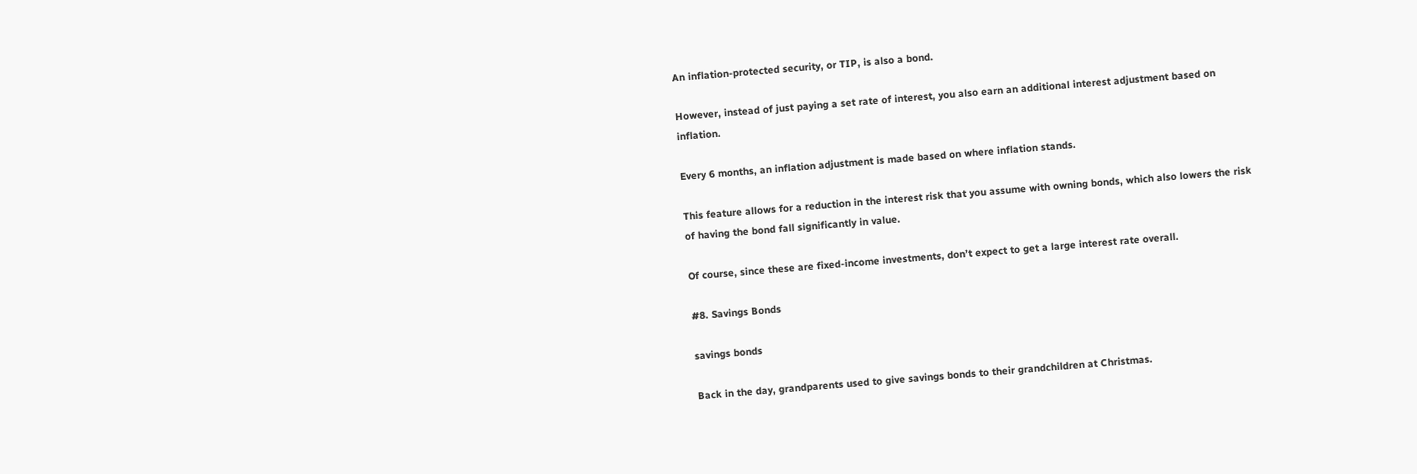An inflation-protected security, or TIP, is also a bond.

However, instead of just paying a set rate of interest, you also earn an additional interest adjustment based on inflation.

Every 6 months, an inflation adjustment is made based on where inflation stands.

This feature allows for a reduction in the interest risk that you assume with owning bonds, which also lowers the risk of having the bond fall significantly in value.

Of course, since these are fixed-income investments, don’t expect to get a large interest rate overall.

#8. Savings Bonds

savings bonds

Back in the day, grandparents used to give savings bonds to their grandchildren at Christmas.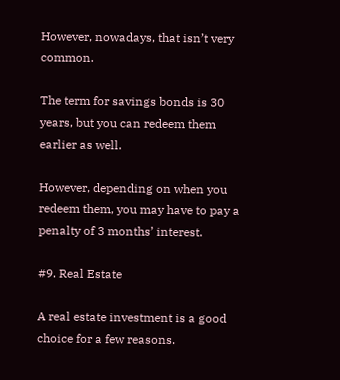However, nowadays, that isn’t very common.

The term for savings bonds is 30 years, but you can redeem them earlier as well.

However, depending on when you redeem them, you may have to pay a penalty of 3 months’ interest.

#9. Real Estate

A real estate investment is a good choice for a few reasons.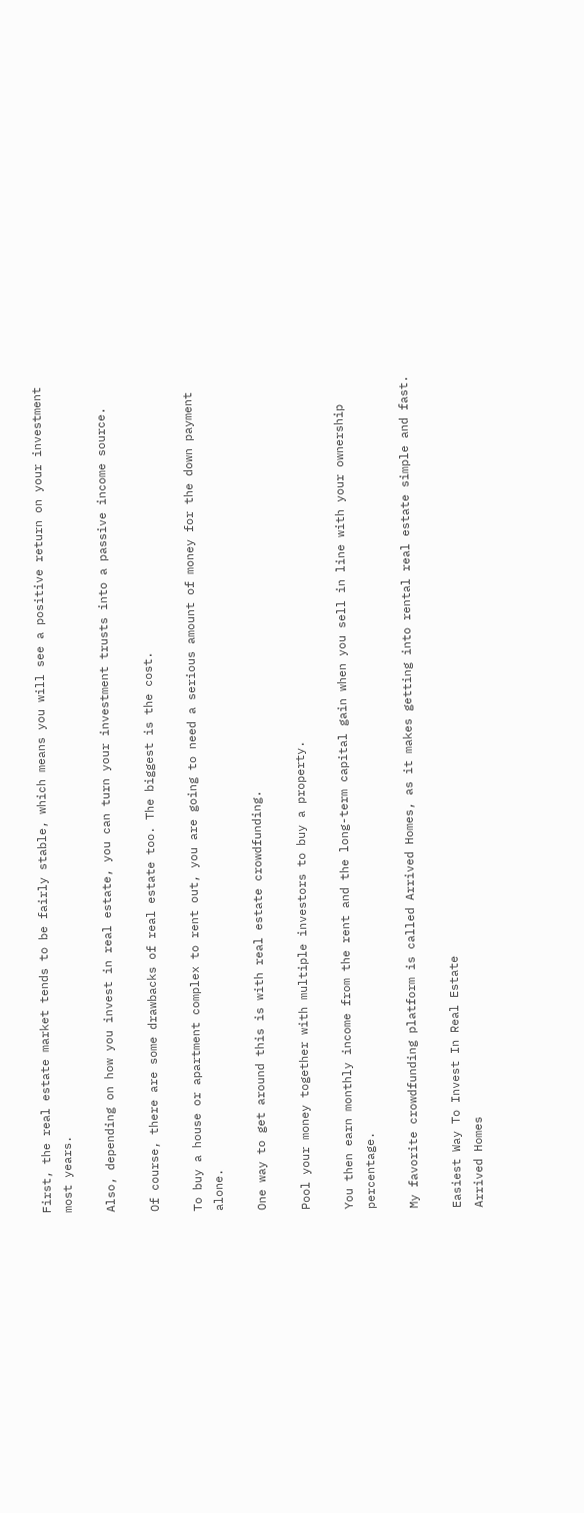First, the real estate market tends to be fairly stable, which means you will see a positive return on your investment most years.

Also, depending on how you invest in real estate, you can turn your investment trusts into a passive income source.

Of course, there are some drawbacks of real estate too. The biggest is the cost.

To buy a house or apartment complex to rent out, you are going to need a serious amount of money for the down payment alone.

One way to get around this is with real estate crowdfunding.

Pool your money together with multiple investors to buy a property.

You then earn monthly income from the rent and the long-term capital gain when you sell in line with your ownership percentage.

My favorite crowdfunding platform is called Arrived Homes, as it makes getting into rental real estate simple and fast.

Easiest Way To Invest In Real Estate
Arrived Homes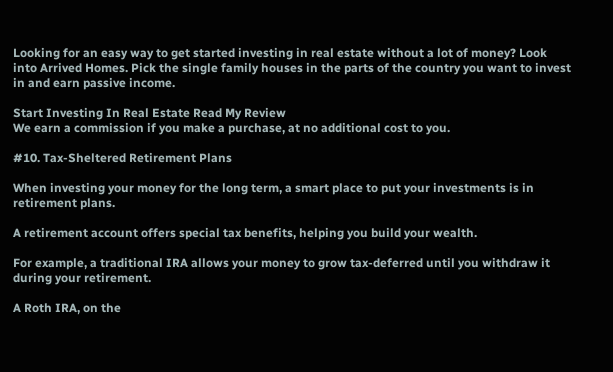Looking for an easy way to get started investing in real estate without a lot of money? Look into Arrived Homes. Pick the single family houses in the parts of the country you want to invest in and earn passive income.

Start Investing In Real Estate Read My Review
We earn a commission if you make a purchase, at no additional cost to you.

#10. Tax-Sheltered Retirement Plans

When investing your money for the long term, a smart place to put your investments is in retirement plans.

A retirement account offers special tax benefits, helping you build your wealth.

For example, a traditional IRA allows your money to grow tax-deferred until you withdraw it during your retirement.

A Roth IRA, on the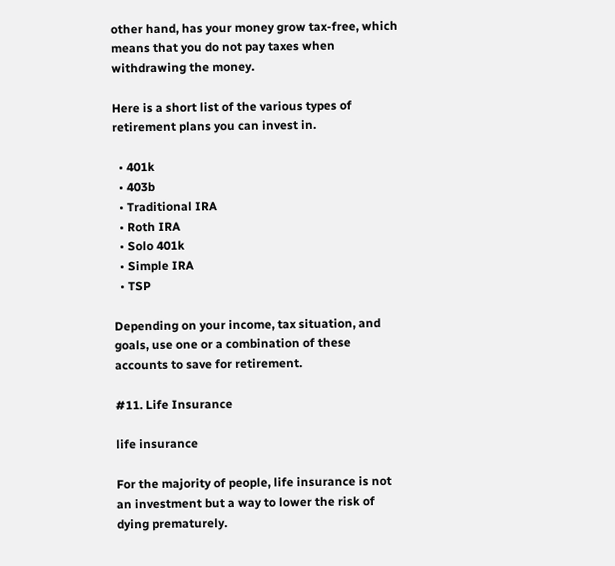other hand, has your money grow tax-free, which means that you do not pay taxes when withdrawing the money.

Here is a short list of the various types of retirement plans you can invest in.

  • 401k
  • 403b
  • Traditional IRA
  • Roth IRA
  • Solo 401k
  • Simple IRA
  • TSP

Depending on your income, tax situation, and goals, use one or a combination of these accounts to save for retirement.

#11. Life Insurance

life insurance

For the majority of people, life insurance is not an investment but a way to lower the risk of dying prematurely.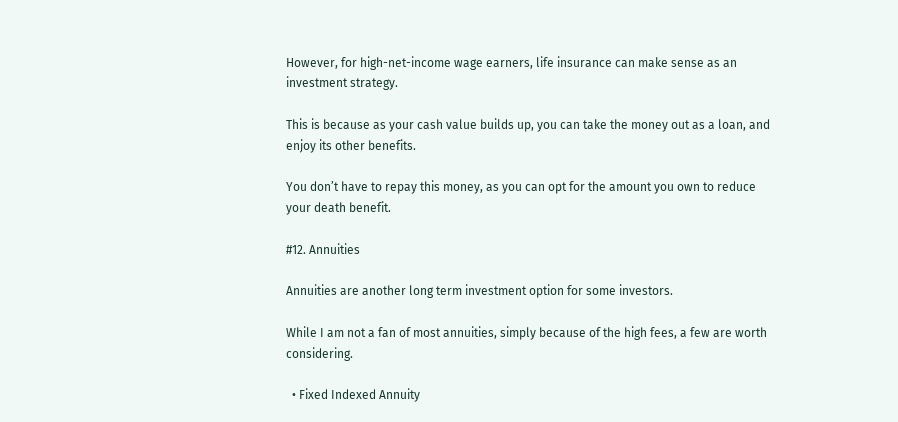However, for high-net-income wage earners, life insurance can make sense as an investment strategy.

This is because as your cash value builds up, you can take the money out as a loan, and enjoy its other benefits.

You don’t have to repay this money, as you can opt for the amount you own to reduce your death benefit.

#12. Annuities

Annuities are another long term investment option for some investors.

While I am not a fan of most annuities, simply because of the high fees, a few are worth considering.

  • Fixed Indexed Annuity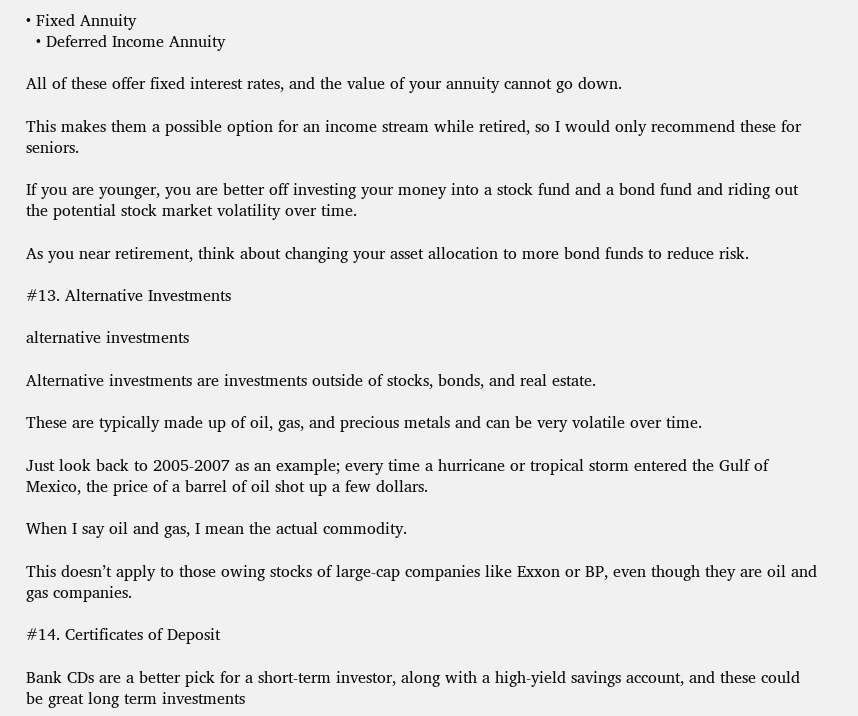• Fixed Annuity
  • Deferred Income Annuity

All of these offer fixed interest rates, and the value of your annuity cannot go down.

This makes them a possible option for an income stream while retired, so I would only recommend these for seniors.

If you are younger, you are better off investing your money into a stock fund and a bond fund and riding out the potential stock market volatility over time.

As you near retirement, think about changing your asset allocation to more bond funds to reduce risk.

#13. Alternative Investments

alternative investments

Alternative investments are investments outside of stocks, bonds, and real estate.

These are typically made up of oil, gas, and precious metals and can be very volatile over time.

Just look back to 2005-2007 as an example; every time a hurricane or tropical storm entered the Gulf of Mexico, the price of a barrel of oil shot up a few dollars.

When I say oil and gas, I mean the actual commodity.

This doesn’t apply to those owing stocks of large-cap companies like Exxon or BP, even though they are oil and gas companies.

#14. Certificates of Deposit

Bank CDs are a better pick for a short-term investor, along with a high-yield savings account, and these could be great long term investments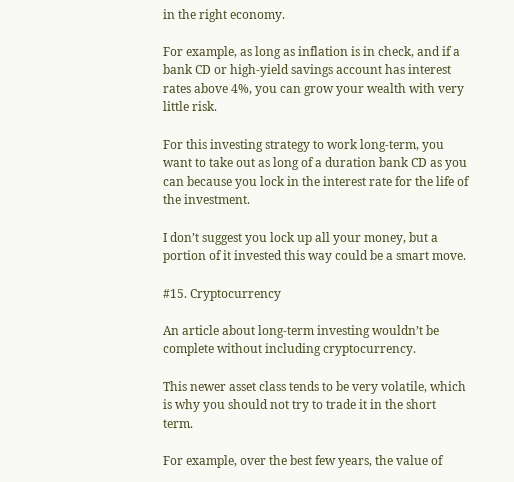in the right economy.

For example, as long as inflation is in check, and if a bank CD or high-yield savings account has interest rates above 4%, you can grow your wealth with very little risk.

For this investing strategy to work long-term, you want to take out as long of a duration bank CD as you can because you lock in the interest rate for the life of the investment.

I don’t suggest you lock up all your money, but a portion of it invested this way could be a smart move.

#15. Cryptocurrency

An article about long-term investing wouldn’t be complete without including cryptocurrency.

This newer asset class tends to be very volatile, which is why you should not try to trade it in the short term.

For example, over the best few years, the value of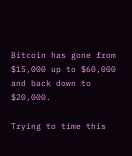Bitcoin has gone from $15,000 up to $60,000 and back down to $20,000.

Trying to time this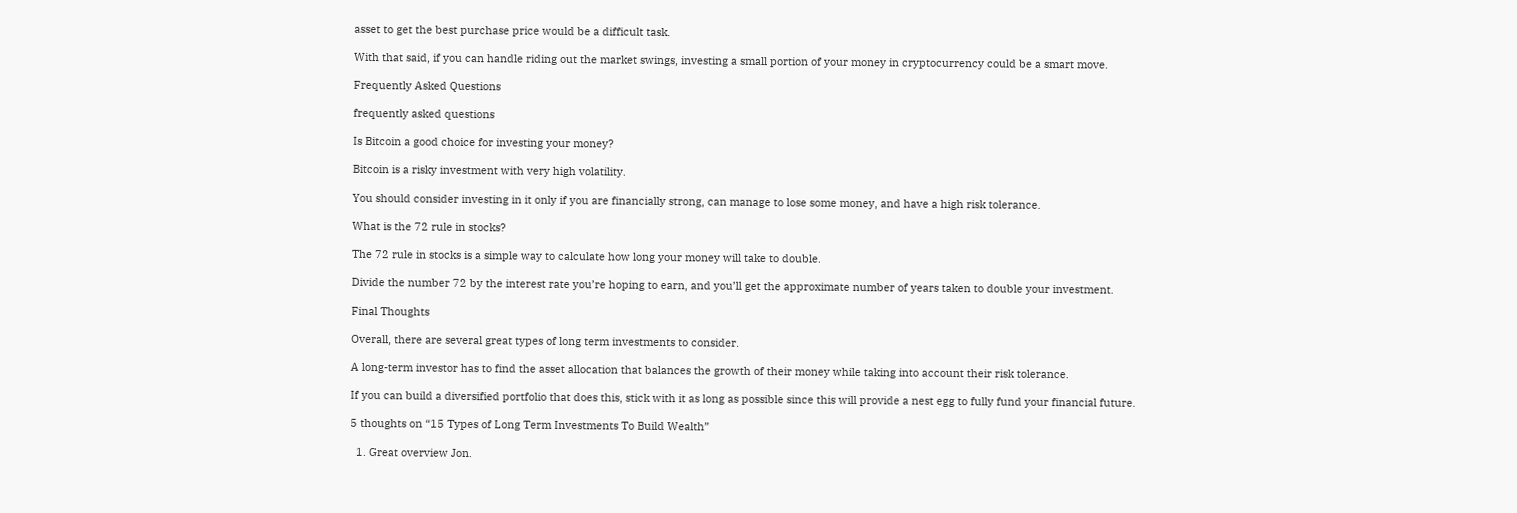asset to get the best purchase price would be a difficult task.

With that said, if you can handle riding out the market swings, investing a small portion of your money in cryptocurrency could be a smart move.

Frequently Asked Questions

frequently asked questions

Is Bitcoin a good choice for investing your money?

Bitcoin is a risky investment with very high volatility.

You should consider investing in it only if you are financially strong, can manage to lose some money, and have a high risk tolerance.

What is the 72 rule in stocks?

The 72 rule in stocks is a simple way to calculate how long your money will take to double.

Divide the number 72 by the interest rate you’re hoping to earn, and you’ll get the approximate number of years taken to double your investment.

Final Thoughts

Overall, there are several great types of long term investments to consider.

A long-term investor has to find the asset allocation that balances the growth of their money while taking into account their risk tolerance.

If you can build a diversified portfolio that does this, stick with it as long as possible since this will provide a nest egg to fully fund your financial future.

5 thoughts on “15 Types of Long Term Investments To Build Wealth”

  1. Great overview Jon.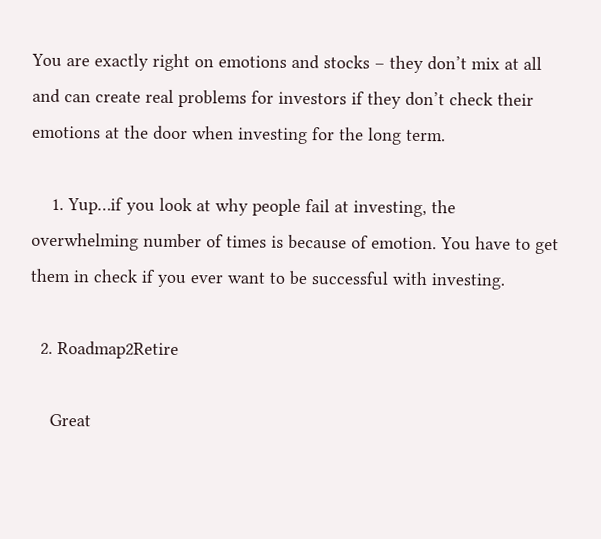You are exactly right on emotions and stocks – they don’t mix at all and can create real problems for investors if they don’t check their emotions at the door when investing for the long term.

    1. Yup…if you look at why people fail at investing, the overwhelming number of times is because of emotion. You have to get them in check if you ever want to be successful with investing.

  2. Roadmap2Retire

    Great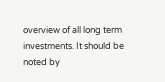overview of all long term investments. It should be noted by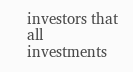investors that all investments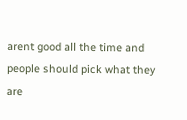arent good all the time and people should pick what they are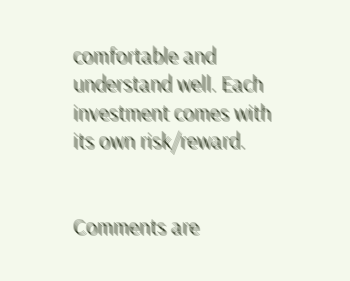comfortable and understand well. Each investment comes with its own risk/reward.


Comments are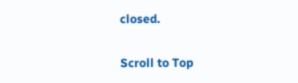closed.

Scroll to Top